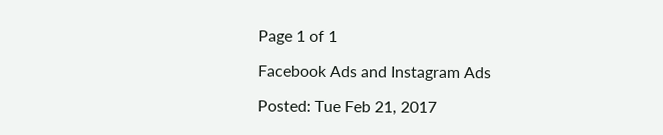Page 1 of 1

Facebook Ads and Instagram Ads

Posted: Tue Feb 21, 2017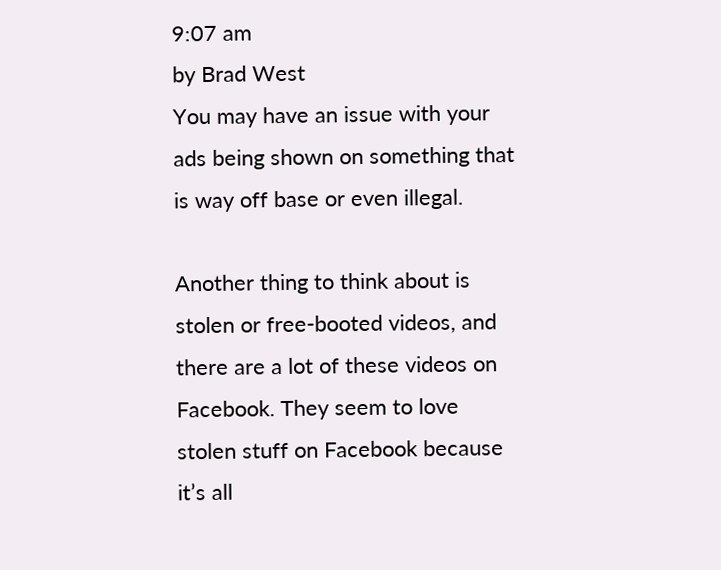9:07 am
by Brad West
You may have an issue with your ads being shown on something that is way off base or even illegal.

Another thing to think about is stolen or free-booted videos, and there are a lot of these videos on Facebook. They seem to love stolen stuff on Facebook because it’s all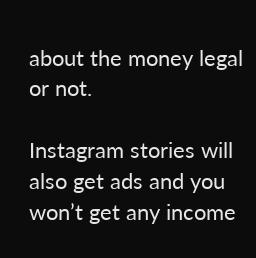about the money legal or not.

Instagram stories will also get ads and you won’t get any income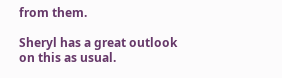from them.

Sheryl has a great outlook on this as usual.